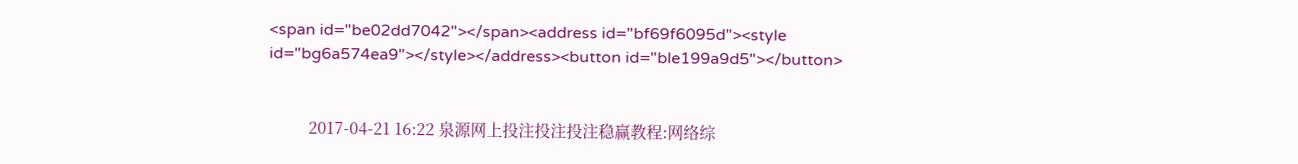<span id="be02dd7042"></span><address id="bf69f6095d"><style id="bg6a574ea9"></style></address><button id="ble199a9d5"></button>


          2017-04-21 16:22 泉源网上投注投注投注稳赢教程:网络综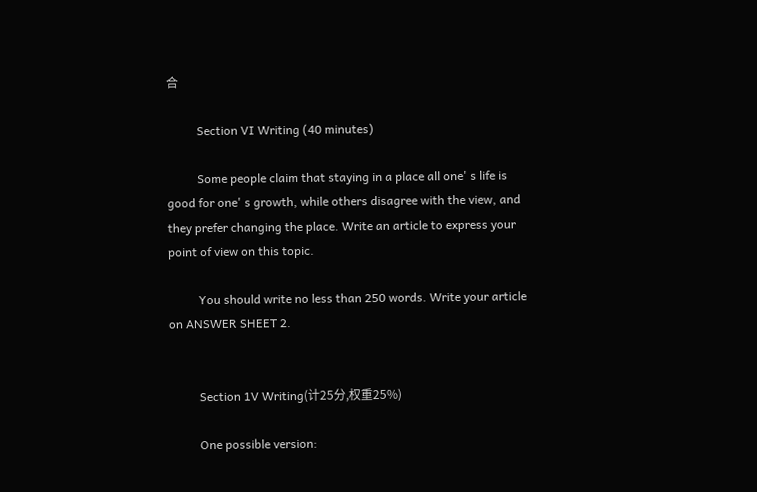合

          Section Ⅵ Writing (40 minutes)

          Some people claim that staying in a place all one' s life is good for one' s growth, while others disagree with the view, and they prefer changing the place. Write an article to express your point of view on this topic.

          You should write no less than 250 words. Write your article on ANSWER SHEET 2.


          Section 1V Writing(计25分,权重25%)

          One possible version: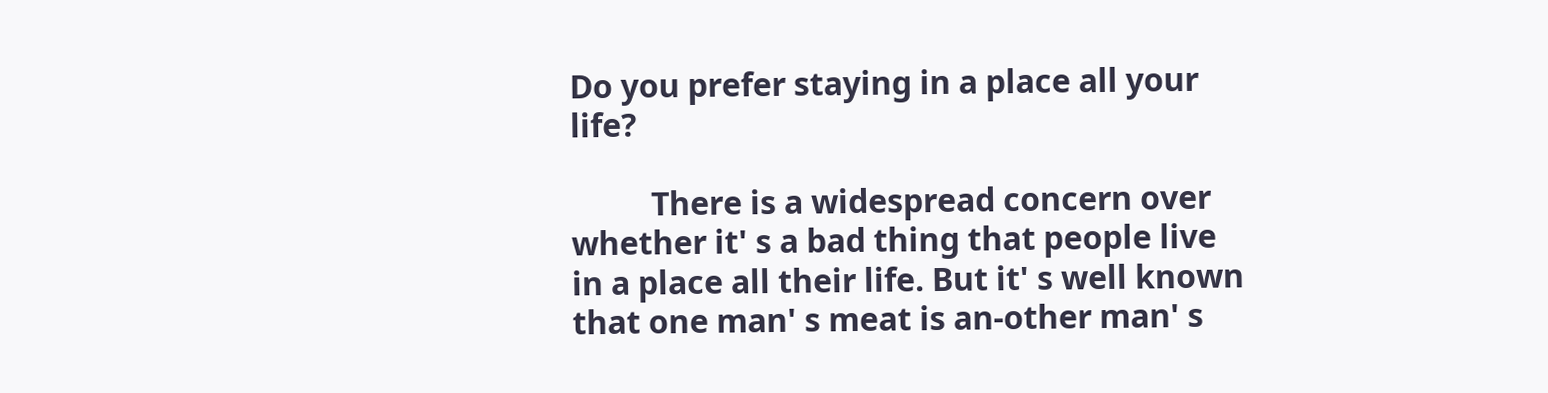Do you prefer staying in a place all your life?

          There is a widespread concern over whether it' s a bad thing that people live in a place all their life. But it' s well known that one man' s meat is an-other man' s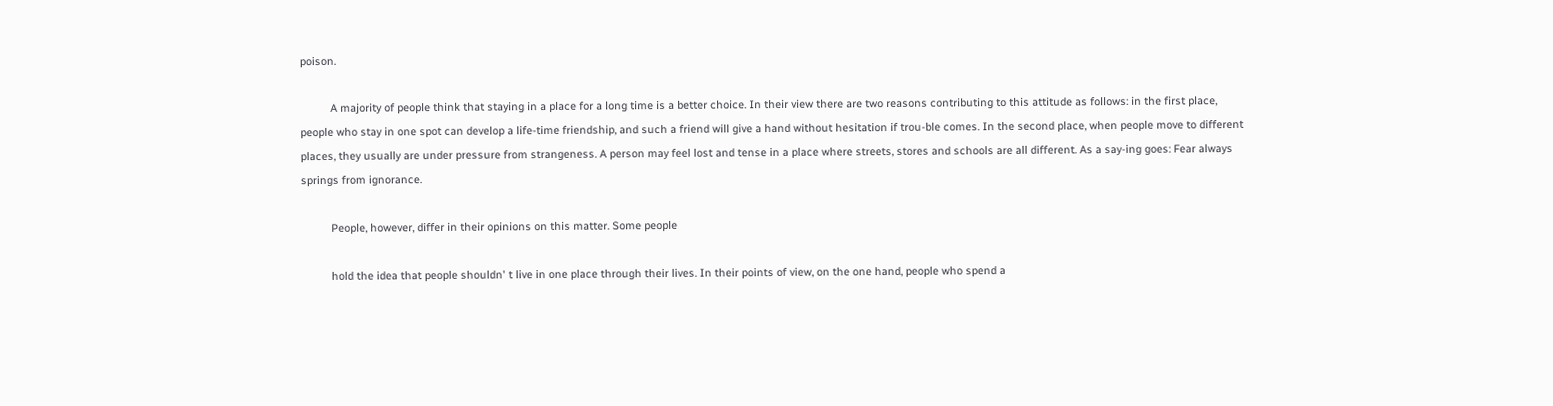poison.

          A majority of people think that staying in a place for a long time is a better choice. In their view there are two reasons contributing to this attitude as follows: in the first place, people who stay in one spot can develop a life-time friendship, and such a friend will give a hand without hesitation if trou-ble comes. In the second place, when people move to different places, they usually are under pressure from strangeness. A person may feel lost and tense in a place where streets, stores and schools are all different. As a say-ing goes: Fear always springs from ignorance.

          People, however, differ in their opinions on this matter. Some people

          hold the idea that people shouldn' t live in one place through their lives. In their points of view, on the one hand, people who spend a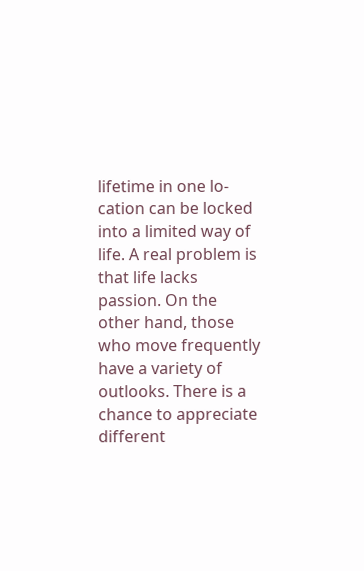lifetime in one lo-cation can be locked into a limited way of life. A real problem is that life lacks passion. On the other hand, those who move frequently have a variety of outlooks. There is a chance to appreciate different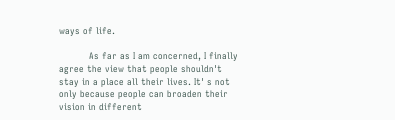ways of life.

          As far as I am concerned, I finally agree the view that people shouldn't stay in a place all their lives. It' s not only because people can broaden their vision in different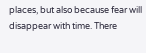places, but also because fear will disappear with time. There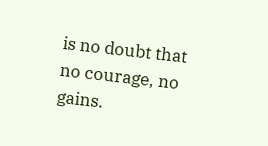is no doubt that no courage, no gains.